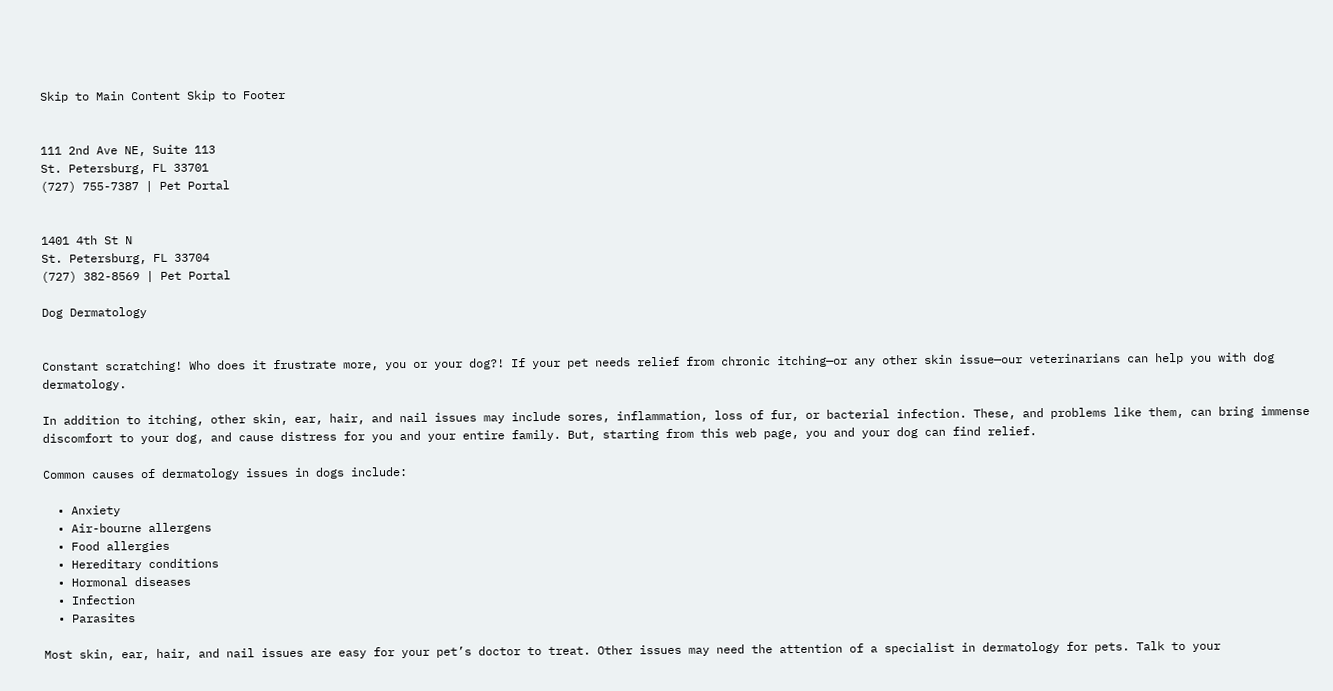Skip to Main Content Skip to Footer


111 2nd Ave NE, Suite 113
St. Petersburg, FL 33701
(727) 755-7387 | Pet Portal


1401 4th St N
St. Petersburg, FL 33704
(727) 382-8569 | Pet Portal

Dog Dermatology


Constant scratching! Who does it frustrate more, you or your dog?! If your pet needs relief from chronic itching—or any other skin issue—our veterinarians can help you with dog dermatology.

In addition to itching, other skin, ear, hair, and nail issues may include sores, inflammation, loss of fur, or bacterial infection. These, and problems like them, can bring immense discomfort to your dog, and cause distress for you and your entire family. But, starting from this web page, you and your dog can find relief.

Common causes of dermatology issues in dogs include:

  • Anxiety
  • Air-bourne allergens
  • Food allergies
  • Hereditary conditions
  • Hormonal diseases
  • Infection
  • Parasites

Most skin, ear, hair, and nail issues are easy for your pet’s doctor to treat. Other issues may need the attention of a specialist in dermatology for pets. Talk to your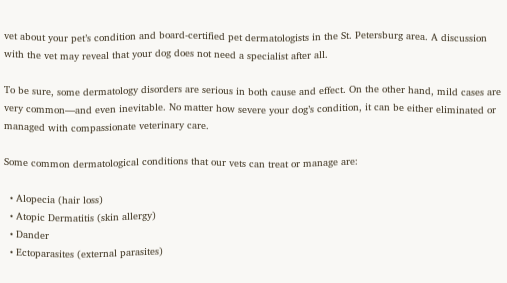vet about your pet’s condition and board-certified pet dermatologists in the St. Petersburg area. A discussion with the vet may reveal that your dog does not need a specialist after all.

To be sure, some dermatology disorders are serious in both cause and effect. On the other hand, mild cases are very common—and even inevitable. No matter how severe your dog’s condition, it can be either eliminated or managed with compassionate veterinary care.

Some common dermatological conditions that our vets can treat or manage are:

  • Alopecia (hair loss)
  • Atopic Dermatitis (skin allergy)
  • Dander
  • Ectoparasites (external parasites)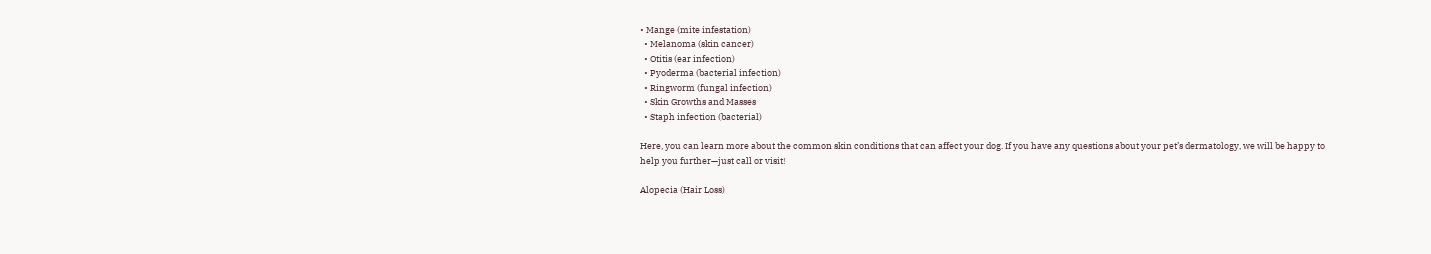• Mange (mite infestation)
  • Melanoma (skin cancer)
  • Otitis (ear infection)
  • Pyoderma (bacterial infection)
  • Ringworm (fungal infection)
  • Skin Growths and Masses
  • Staph infection (bacterial)

Here, you can learn more about the common skin conditions that can affect your dog. If you have any questions about your pet’s dermatology, we will be happy to help you further—just call or visit!

Alopecia (Hair Loss)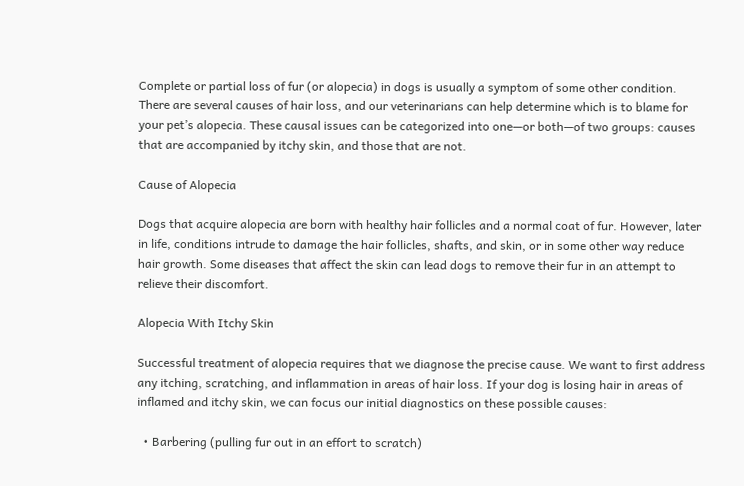Complete or partial loss of fur (or alopecia) in dogs is usually a symptom of some other condition. There are several causes of hair loss, and our veterinarians can help determine which is to blame for your pet’s alopecia. These causal issues can be categorized into one—or both—of two groups: causes that are accompanied by itchy skin, and those that are not.

Cause of Alopecia

Dogs that acquire alopecia are born with healthy hair follicles and a normal coat of fur. However, later in life, conditions intrude to damage the hair follicles, shafts, and skin, or in some other way reduce hair growth. Some diseases that affect the skin can lead dogs to remove their fur in an attempt to relieve their discomfort.

Alopecia With Itchy Skin

Successful treatment of alopecia requires that we diagnose the precise cause. We want to first address any itching, scratching, and inflammation in areas of hair loss. If your dog is losing hair in areas of inflamed and itchy skin, we can focus our initial diagnostics on these possible causes:

  • Barbering (pulling fur out in an effort to scratch)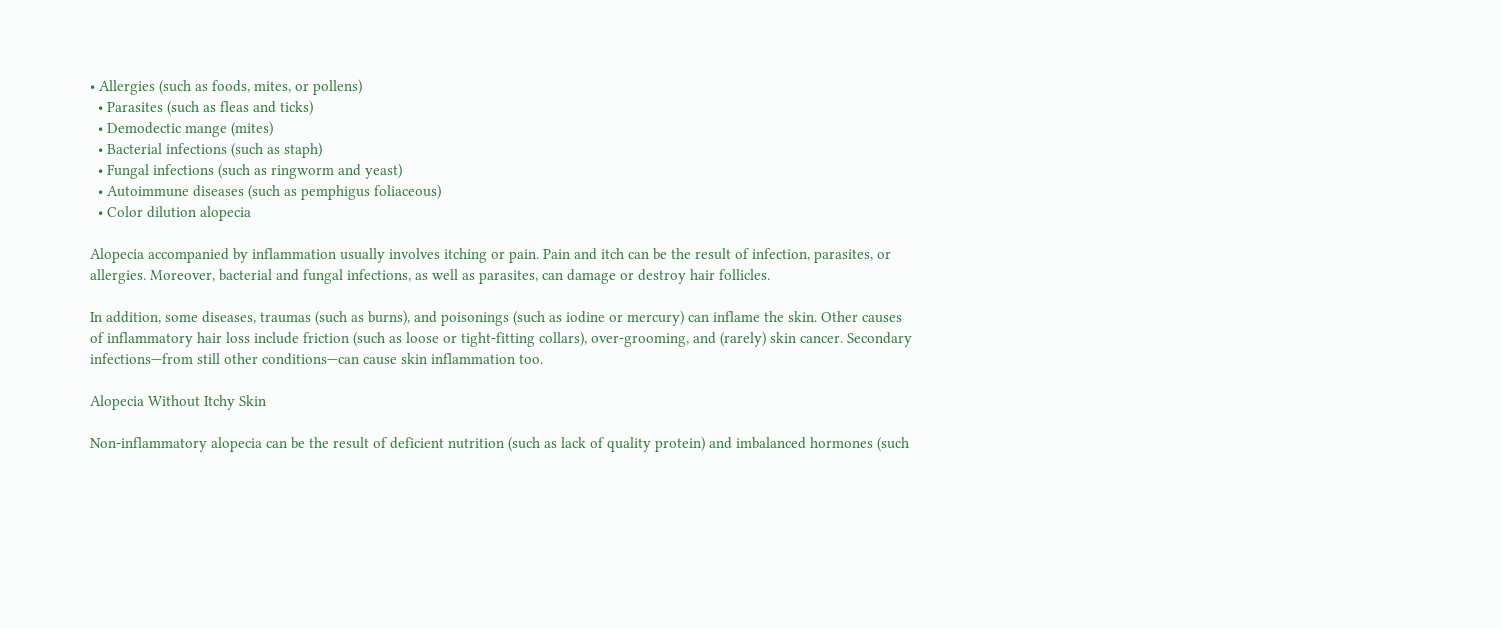• Allergies (such as foods, mites, or pollens)
  • Parasites (such as fleas and ticks)
  • Demodectic mange (mites)
  • Bacterial infections (such as staph)
  • Fungal infections (such as ringworm and yeast)
  • Autoimmune diseases (such as pemphigus foliaceous)
  • Color dilution alopecia

Alopecia accompanied by inflammation usually involves itching or pain. Pain and itch can be the result of infection, parasites, or allergies. Moreover, bacterial and fungal infections, as well as parasites, can damage or destroy hair follicles.

In addition, some diseases, traumas (such as burns), and poisonings (such as iodine or mercury) can inflame the skin. Other causes of inflammatory hair loss include friction (such as loose or tight-fitting collars), over-grooming, and (rarely) skin cancer. Secondary infections—from still other conditions—can cause skin inflammation too.

Alopecia Without Itchy Skin

Non-inflammatory alopecia can be the result of deficient nutrition (such as lack of quality protein) and imbalanced hormones (such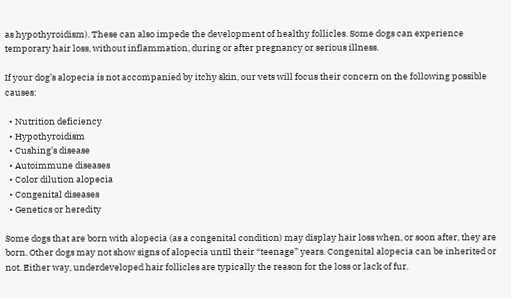as hypothyroidism). These can also impede the development of healthy follicles. Some dogs can experience temporary hair loss, without inflammation, during or after pregnancy or serious illness.

If your dog’s alopecia is not accompanied by itchy skin, our vets will focus their concern on the following possible causes:

  • Nutrition deficiency
  • Hypothyroidism
  • Cushing’s disease
  • Autoimmune diseases
  • Color dilution alopecia
  • Congenital diseases
  • Genetics or heredity

Some dogs that are born with alopecia (as a congenital condition) may display hair loss when, or soon after, they are born. Other dogs may not show signs of alopecia until their “teenage” years. Congenital alopecia can be inherited or not. Either way, underdeveloped hair follicles are typically the reason for the loss or lack of fur.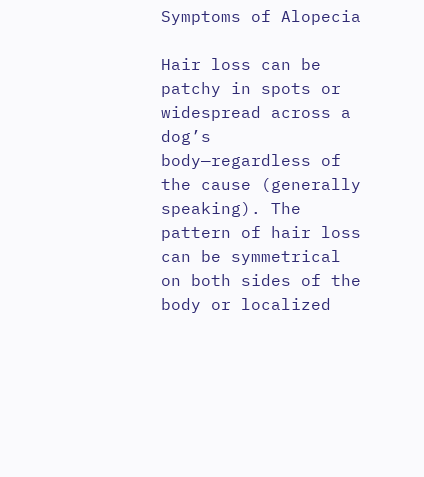Symptoms of Alopecia

Hair loss can be patchy in spots or widespread across a dog’s body—regardless of the cause (generally speaking). The pattern of hair loss can be symmetrical on both sides of the body or localized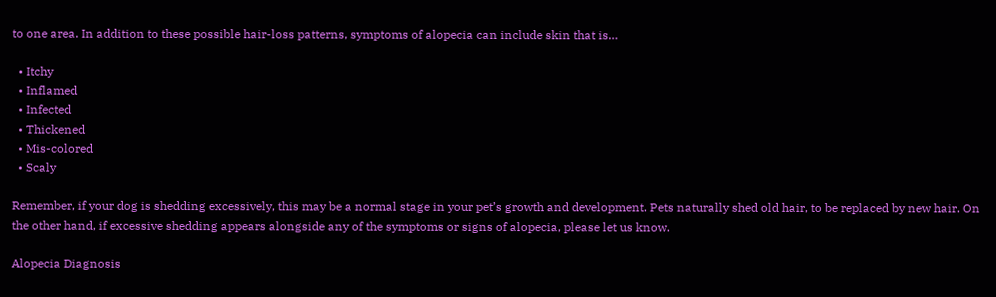to one area. In addition to these possible hair-loss patterns, symptoms of alopecia can include skin that is…

  • Itchy
  • Inflamed
  • Infected
  • Thickened
  • Mis-colored
  • Scaly

Remember, if your dog is shedding excessively, this may be a normal stage in your pet’s growth and development. Pets naturally shed old hair, to be replaced by new hair. On the other hand, if excessive shedding appears alongside any of the symptoms or signs of alopecia, please let us know.

Alopecia Diagnosis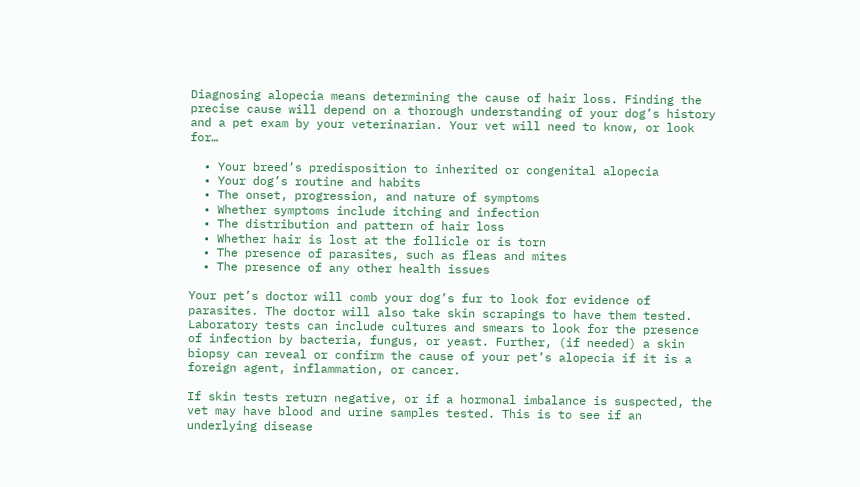Diagnosing alopecia means determining the cause of hair loss. Finding the precise cause will depend on a thorough understanding of your dog’s history and a pet exam by your veterinarian. Your vet will need to know, or look for…

  • Your breed’s predisposition to inherited or congenital alopecia
  • Your dog’s routine and habits
  • The onset, progression, and nature of symptoms
  • Whether symptoms include itching and infection
  • The distribution and pattern of hair loss
  • Whether hair is lost at the follicle or is torn
  • The presence of parasites, such as fleas and mites
  • The presence of any other health issues

Your pet’s doctor will comb your dog’s fur to look for evidence of parasites. The doctor will also take skin scrapings to have them tested. Laboratory tests can include cultures and smears to look for the presence of infection by bacteria, fungus, or yeast. Further, (if needed) a skin biopsy can reveal or confirm the cause of your pet’s alopecia if it is a foreign agent, inflammation, or cancer.

If skin tests return negative, or if a hormonal imbalance is suspected, the vet may have blood and urine samples tested. This is to see if an underlying disease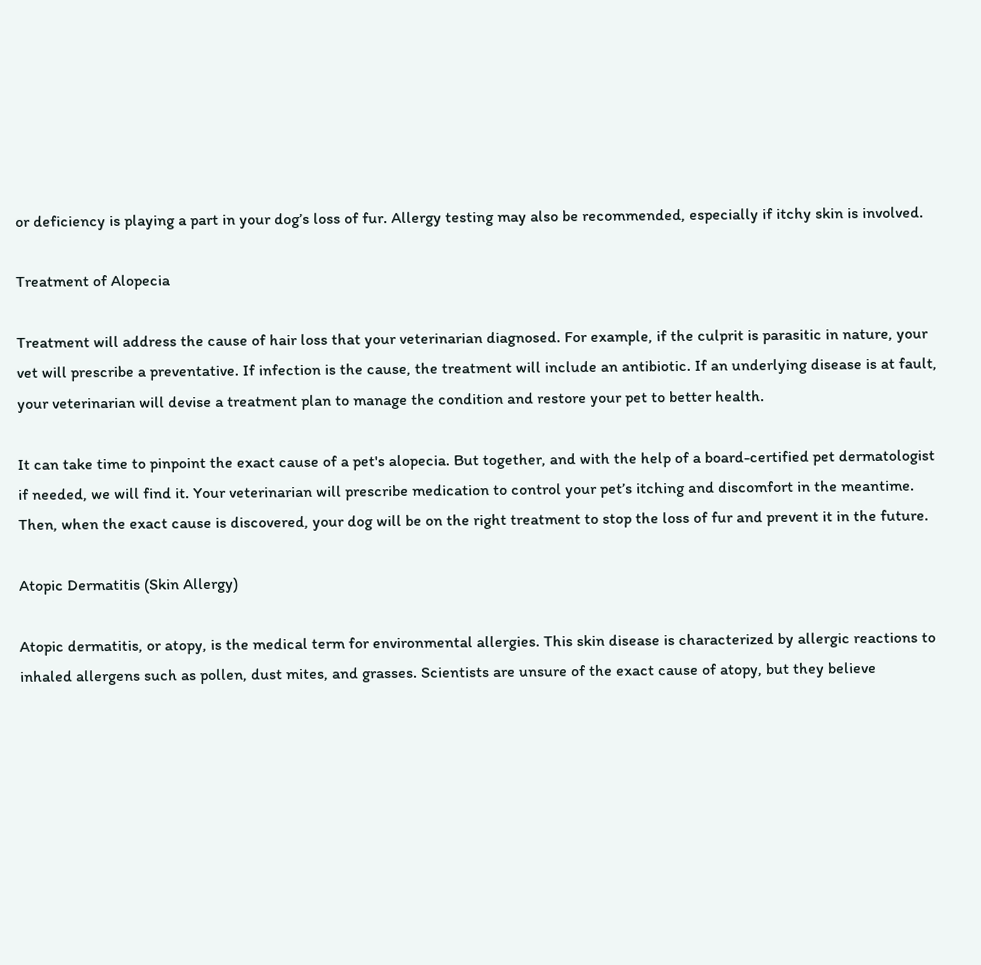or deficiency is playing a part in your dog’s loss of fur. Allergy testing may also be recommended, especially if itchy skin is involved.

Treatment of Alopecia

Treatment will address the cause of hair loss that your veterinarian diagnosed. For example, if the culprit is parasitic in nature, your vet will prescribe a preventative. If infection is the cause, the treatment will include an antibiotic. If an underlying disease is at fault, your veterinarian will devise a treatment plan to manage the condition and restore your pet to better health.

It can take time to pinpoint the exact cause of a pet's alopecia. But together, and with the help of a board-certified pet dermatologist if needed, we will find it. Your veterinarian will prescribe medication to control your pet’s itching and discomfort in the meantime. Then, when the exact cause is discovered, your dog will be on the right treatment to stop the loss of fur and prevent it in the future.

Atopic Dermatitis (Skin Allergy)

Atopic dermatitis, or atopy, is the medical term for environmental allergies. This skin disease is characterized by allergic reactions to inhaled allergens such as pollen, dust mites, and grasses. Scientists are unsure of the exact cause of atopy, but they believe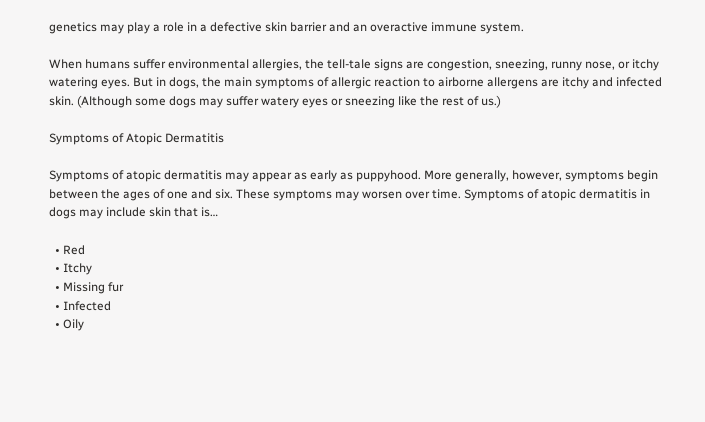genetics may play a role in a defective skin barrier and an overactive immune system.

When humans suffer environmental allergies, the tell-tale signs are congestion, sneezing, runny nose, or itchy watering eyes. But in dogs, the main symptoms of allergic reaction to airborne allergens are itchy and infected skin. (Although some dogs may suffer watery eyes or sneezing like the rest of us.)

Symptoms of Atopic Dermatitis

Symptoms of atopic dermatitis may appear as early as puppyhood. More generally, however, symptoms begin between the ages of one and six. These symptoms may worsen over time. Symptoms of atopic dermatitis in dogs may include skin that is…

  • Red
  • Itchy
  • Missing fur
  • Infected
  • Oily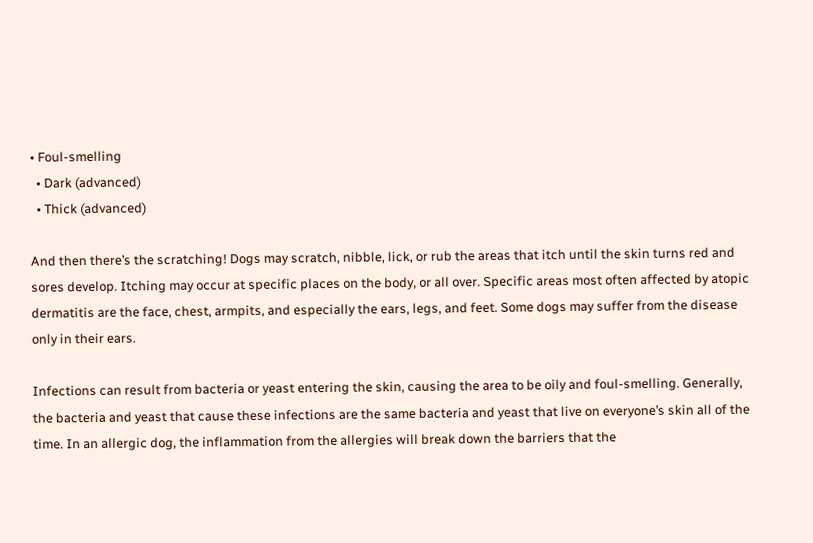• Foul-smelling
  • Dark (advanced)
  • Thick (advanced)

And then there’s the scratching! Dogs may scratch, nibble, lick, or rub the areas that itch until the skin turns red and sores develop. Itching may occur at specific places on the body, or all over. Specific areas most often affected by atopic dermatitis are the face, chest, armpits, and especially the ears, legs, and feet. Some dogs may suffer from the disease only in their ears.

Infections can result from bacteria or yeast entering the skin, causing the area to be oily and foul-smelling. Generally, the bacteria and yeast that cause these infections are the same bacteria and yeast that live on everyone’s skin all of the time. In an allergic dog, the inflammation from the allergies will break down the barriers that the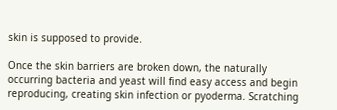skin is supposed to provide.

Once the skin barriers are broken down, the naturally occurring bacteria and yeast will find easy access and begin reproducing, creating skin infection or pyoderma. Scratching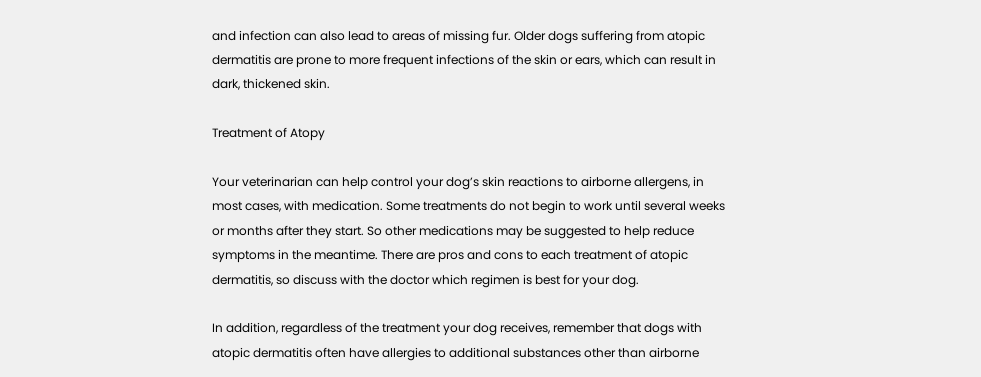and infection can also lead to areas of missing fur. Older dogs suffering from atopic dermatitis are prone to more frequent infections of the skin or ears, which can result in dark, thickened skin.

Treatment of Atopy

Your veterinarian can help control your dog’s skin reactions to airborne allergens, in most cases, with medication. Some treatments do not begin to work until several weeks or months after they start. So other medications may be suggested to help reduce symptoms in the meantime. There are pros and cons to each treatment of atopic dermatitis, so discuss with the doctor which regimen is best for your dog.

In addition, regardless of the treatment your dog receives, remember that dogs with atopic dermatitis often have allergies to additional substances other than airborne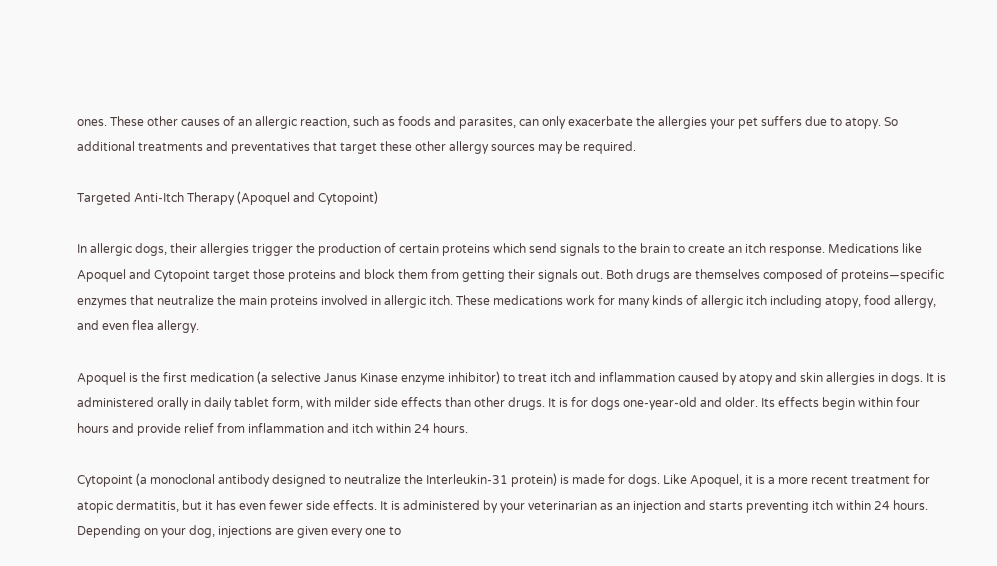ones. These other causes of an allergic reaction, such as foods and parasites, can only exacerbate the allergies your pet suffers due to atopy. So additional treatments and preventatives that target these other allergy sources may be required.

Targeted Anti-Itch Therapy (Apoquel and Cytopoint)

In allergic dogs, their allergies trigger the production of certain proteins which send signals to the brain to create an itch response. Medications like Apoquel and Cytopoint target those proteins and block them from getting their signals out. Both drugs are themselves composed of proteins—specific enzymes that neutralize the main proteins involved in allergic itch. These medications work for many kinds of allergic itch including atopy, food allergy, and even flea allergy.

Apoquel is the first medication (a selective Janus Kinase enzyme inhibitor) to treat itch and inflammation caused by atopy and skin allergies in dogs. It is administered orally in daily tablet form, with milder side effects than other drugs. It is for dogs one-year-old and older. Its effects begin within four hours and provide relief from inflammation and itch within 24 hours.

Cytopoint (a monoclonal antibody designed to neutralize the Interleukin-31 protein) is made for dogs. Like Apoquel, it is a more recent treatment for atopic dermatitis, but it has even fewer side effects. It is administered by your veterinarian as an injection and starts preventing itch within 24 hours. Depending on your dog, injections are given every one to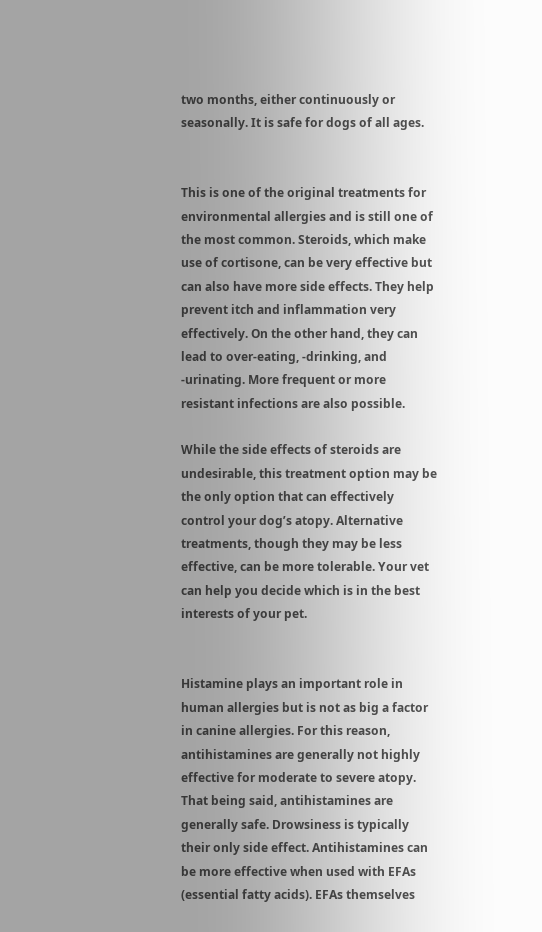two months, either continuously or seasonally. It is safe for dogs of all ages.


This is one of the original treatments for environmental allergies and is still one of the most common. Steroids, which make use of cortisone, can be very effective but can also have more side effects. They help prevent itch and inflammation very effectively. On the other hand, they can lead to over-eating, -drinking, and -urinating. More frequent or more resistant infections are also possible.

While the side effects of steroids are undesirable, this treatment option may be the only option that can effectively control your dog’s atopy. Alternative treatments, though they may be less effective, can be more tolerable. Your vet can help you decide which is in the best interests of your pet.


Histamine plays an important role in human allergies but is not as big a factor in canine allergies. For this reason, antihistamines are generally not highly effective for moderate to severe atopy. That being said, antihistamines are generally safe. Drowsiness is typically their only side effect. Antihistamines can be more effective when used with EFAs (essential fatty acids). EFAs themselves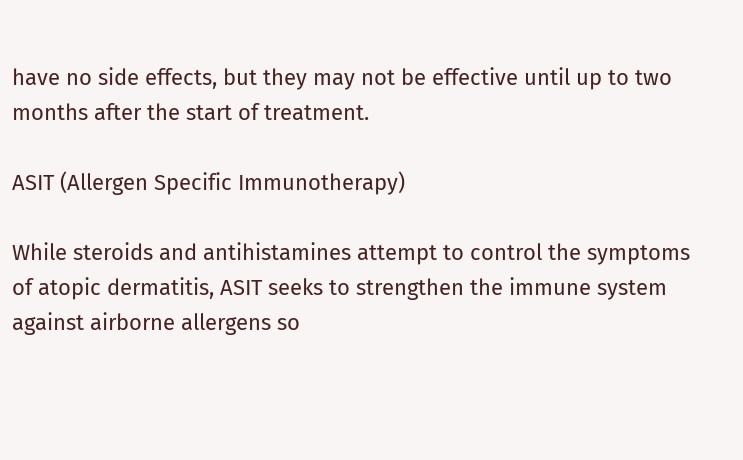have no side effects, but they may not be effective until up to two months after the start of treatment.

ASIT (Allergen Specific Immunotherapy)

While steroids and antihistamines attempt to control the symptoms of atopic dermatitis, ASIT seeks to strengthen the immune system against airborne allergens so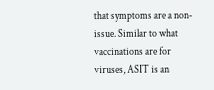that symptoms are a non-issue. Similar to what vaccinations are for viruses, ASIT is an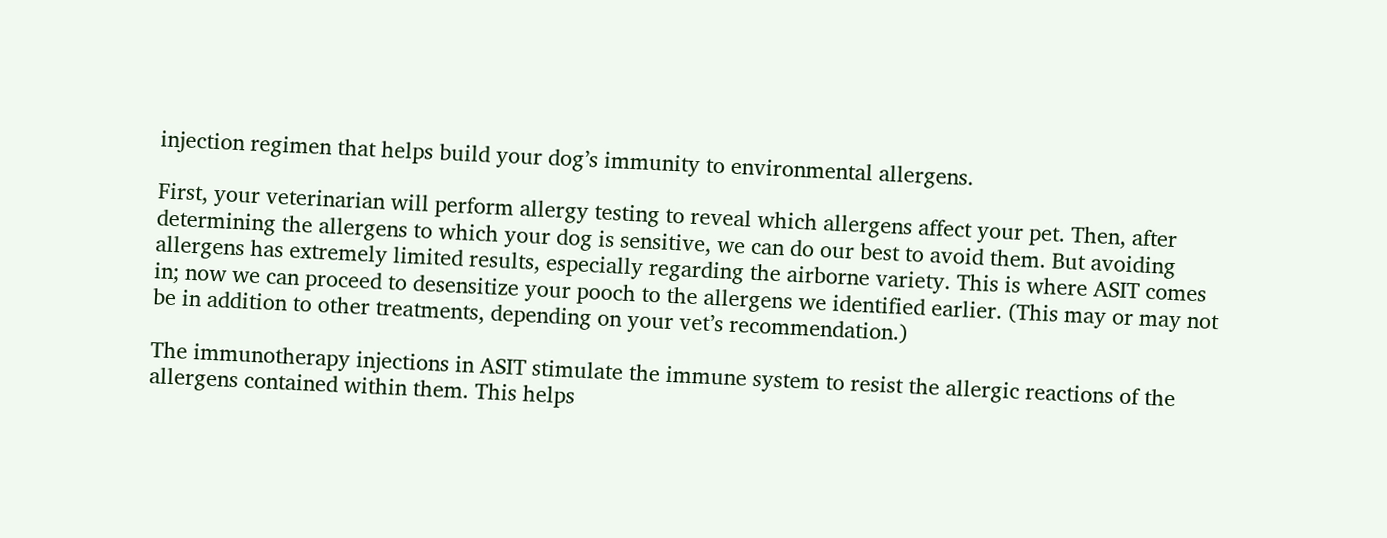injection regimen that helps build your dog’s immunity to environmental allergens.

First, your veterinarian will perform allergy testing to reveal which allergens affect your pet. Then, after determining the allergens to which your dog is sensitive, we can do our best to avoid them. But avoiding allergens has extremely limited results, especially regarding the airborne variety. This is where ASIT comes in; now we can proceed to desensitize your pooch to the allergens we identified earlier. (This may or may not be in addition to other treatments, depending on your vet’s recommendation.)

The immunotherapy injections in ASIT stimulate the immune system to resist the allergic reactions of the allergens contained within them. This helps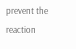prevent the reaction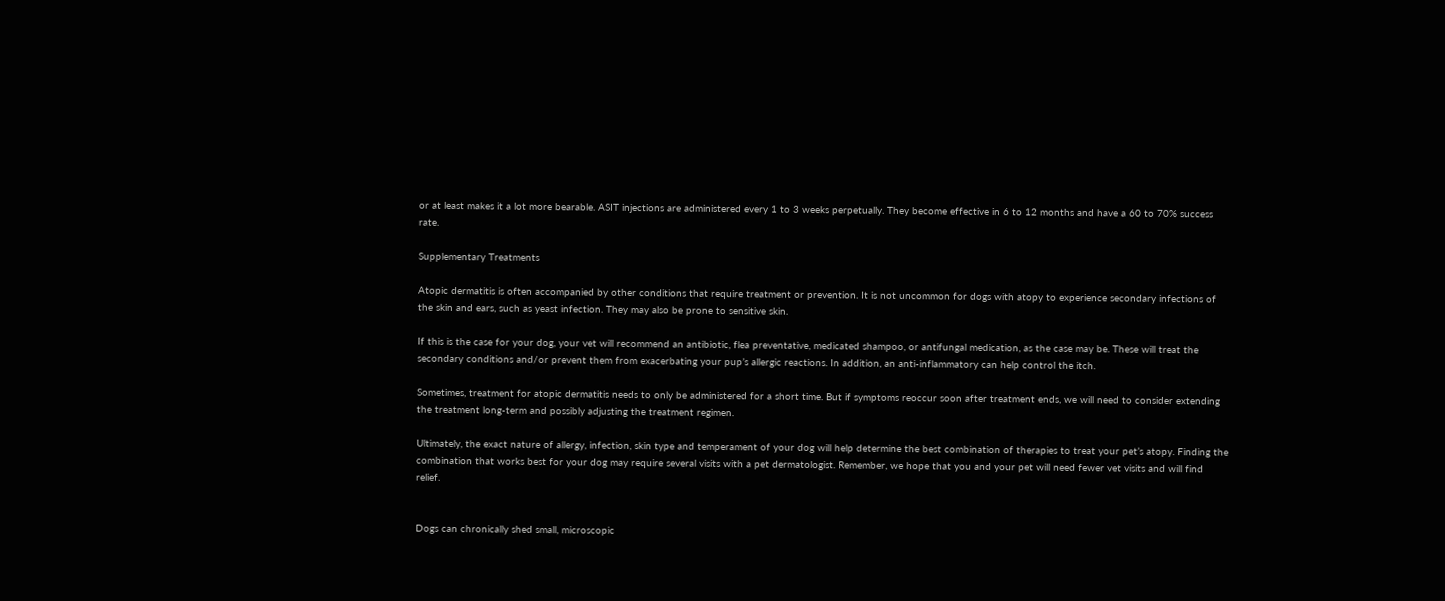or at least makes it a lot more bearable. ASIT injections are administered every 1 to 3 weeks perpetually. They become effective in 6 to 12 months and have a 60 to 70% success rate.

Supplementary Treatments

Atopic dermatitis is often accompanied by other conditions that require treatment or prevention. It is not uncommon for dogs with atopy to experience secondary infections of the skin and ears, such as yeast infection. They may also be prone to sensitive skin.

If this is the case for your dog, your vet will recommend an antibiotic, flea preventative, medicated shampoo, or antifungal medication, as the case may be. These will treat the secondary conditions and/or prevent them from exacerbating your pup’s allergic reactions. In addition, an anti-inflammatory can help control the itch.

Sometimes, treatment for atopic dermatitis needs to only be administered for a short time. But if symptoms reoccur soon after treatment ends, we will need to consider extending the treatment long-term and possibly adjusting the treatment regimen.

Ultimately, the exact nature of allergy, infection, skin type and temperament of your dog will help determine the best combination of therapies to treat your pet’s atopy. Finding the combination that works best for your dog may require several visits with a pet dermatologist. Remember, we hope that you and your pet will need fewer vet visits and will find relief.


Dogs can chronically shed small, microscopic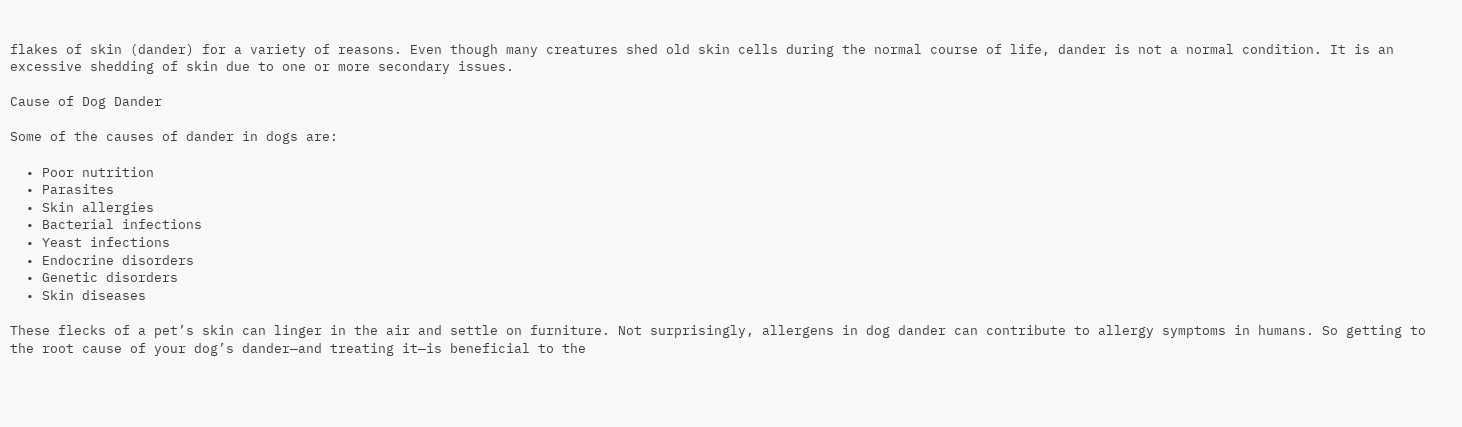flakes of skin (dander) for a variety of reasons. Even though many creatures shed old skin cells during the normal course of life, dander is not a normal condition. It is an excessive shedding of skin due to one or more secondary issues.

Cause of Dog Dander

Some of the causes of dander in dogs are:

  • Poor nutrition
  • Parasites
  • Skin allergies
  • Bacterial infections
  • Yeast infections
  • Endocrine disorders
  • Genetic disorders
  • Skin diseases

These flecks of a pet’s skin can linger in the air and settle on furniture. Not surprisingly, allergens in dog dander can contribute to allergy symptoms in humans. So getting to the root cause of your dog’s dander—and treating it—is beneficial to the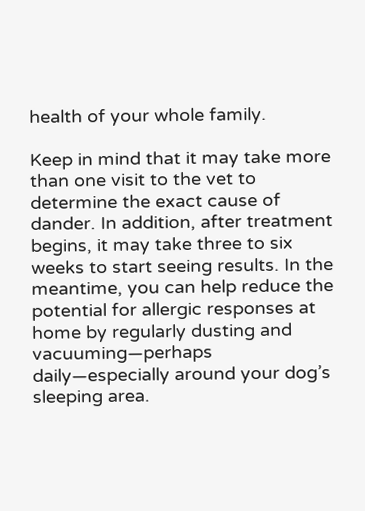health of your whole family.

Keep in mind that it may take more than one visit to the vet to determine the exact cause of dander. In addition, after treatment begins, it may take three to six weeks to start seeing results. In the meantime, you can help reduce the potential for allergic responses at home by regularly dusting and vacuuming—perhaps daily—especially around your dog’s sleeping area.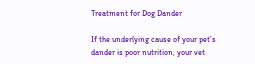Treatment for Dog Dander

If the underlying cause of your pet’s dander is poor nutrition, your vet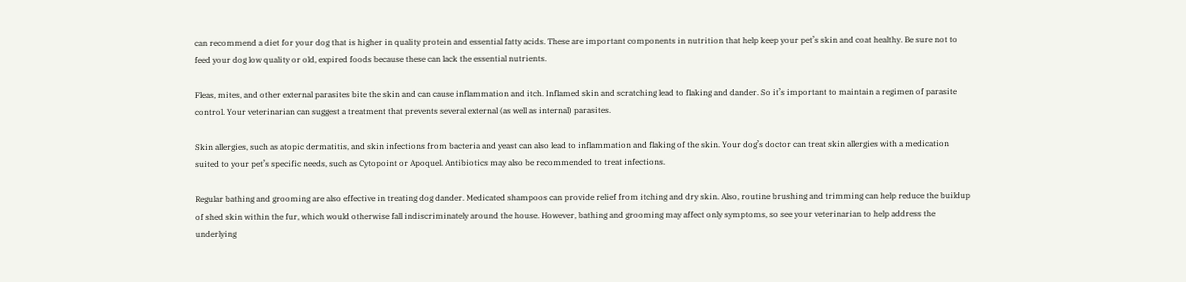can recommend a diet for your dog that is higher in quality protein and essential fatty acids. These are important components in nutrition that help keep your pet’s skin and coat healthy. Be sure not to feed your dog low quality or old, expired foods because these can lack the essential nutrients.

Fleas, mites, and other external parasites bite the skin and can cause inflammation and itch. Inflamed skin and scratching lead to flaking and dander. So it’s important to maintain a regimen of parasite control. Your veterinarian can suggest a treatment that prevents several external (as well as internal) parasites.

Skin allergies, such as atopic dermatitis, and skin infections from bacteria and yeast can also lead to inflammation and flaking of the skin. Your dog’s doctor can treat skin allergies with a medication suited to your pet’s specific needs, such as Cytopoint or Apoquel. Antibiotics may also be recommended to treat infections.

Regular bathing and grooming are also effective in treating dog dander. Medicated shampoos can provide relief from itching and dry skin. Also, routine brushing and trimming can help reduce the buildup of shed skin within the fur, which would otherwise fall indiscriminately around the house. However, bathing and grooming may affect only symptoms, so see your veterinarian to help address the underlying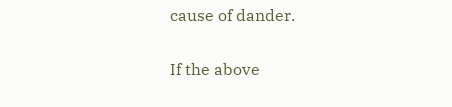cause of dander.

If the above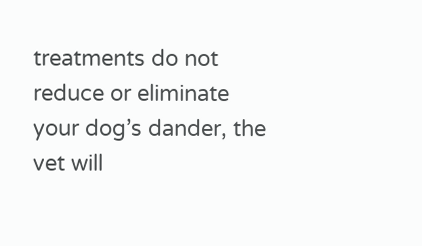treatments do not reduce or eliminate your dog’s dander, the vet will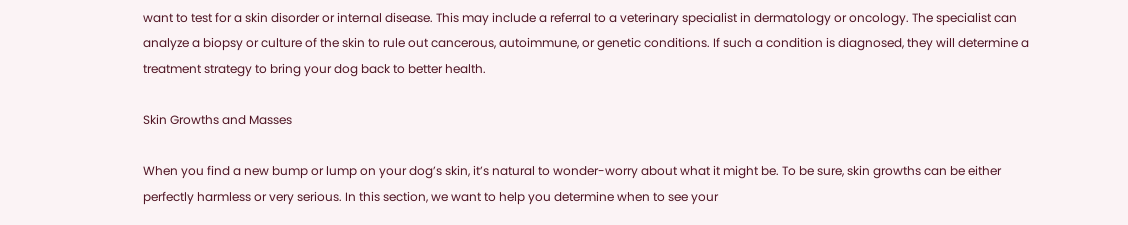want to test for a skin disorder or internal disease. This may include a referral to a veterinary specialist in dermatology or oncology. The specialist can analyze a biopsy or culture of the skin to rule out cancerous, autoimmune, or genetic conditions. If such a condition is diagnosed, they will determine a treatment strategy to bring your dog back to better health.

Skin Growths and Masses

When you find a new bump or lump on your dog’s skin, it’s natural to wonder-worry about what it might be. To be sure, skin growths can be either perfectly harmless or very serious. In this section, we want to help you determine when to see your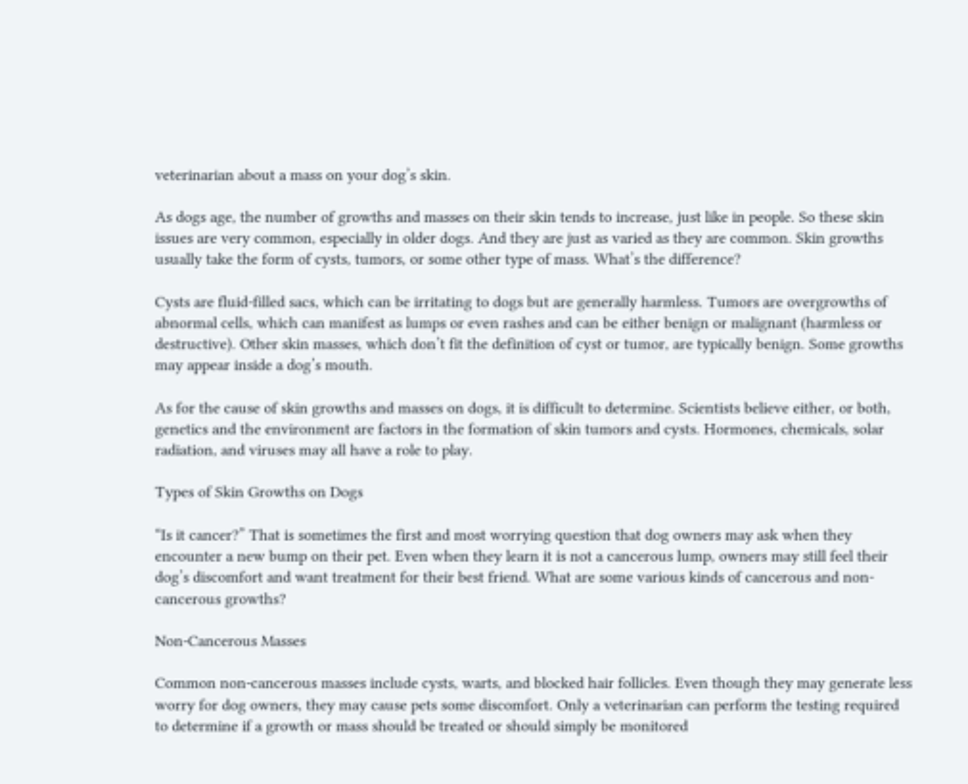veterinarian about a mass on your dog’s skin.

As dogs age, the number of growths and masses on their skin tends to increase, just like in people. So these skin issues are very common, especially in older dogs. And they are just as varied as they are common. Skin growths usually take the form of cysts, tumors, or some other type of mass. What’s the difference?

Cysts are fluid-filled sacs, which can be irritating to dogs but are generally harmless. Tumors are overgrowths of abnormal cells, which can manifest as lumps or even rashes and can be either benign or malignant (harmless or destructive). Other skin masses, which don’t fit the definition of cyst or tumor, are typically benign. Some growths may appear inside a dog’s mouth.

As for the cause of skin growths and masses on dogs, it is difficult to determine. Scientists believe either, or both, genetics and the environment are factors in the formation of skin tumors and cysts. Hormones, chemicals, solar radiation, and viruses may all have a role to play.

Types of Skin Growths on Dogs

“Is it cancer?” That is sometimes the first and most worrying question that dog owners may ask when they encounter a new bump on their pet. Even when they learn it is not a cancerous lump, owners may still feel their dog’s discomfort and want treatment for their best friend. What are some various kinds of cancerous and non-cancerous growths?

Non-Cancerous Masses

Common non-cancerous masses include cysts, warts, and blocked hair follicles. Even though they may generate less worry for dog owners, they may cause pets some discomfort. Only a veterinarian can perform the testing required to determine if a growth or mass should be treated or should simply be monitored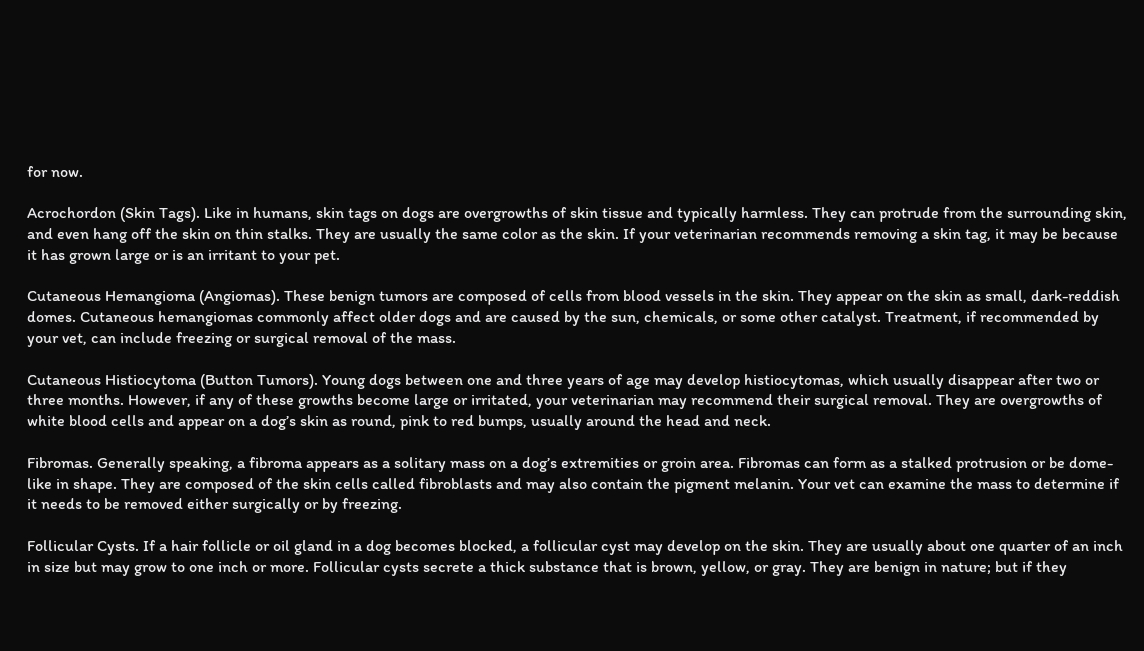for now.

Acrochordon (Skin Tags). Like in humans, skin tags on dogs are overgrowths of skin tissue and typically harmless. They can protrude from the surrounding skin, and even hang off the skin on thin stalks. They are usually the same color as the skin. If your veterinarian recommends removing a skin tag, it may be because it has grown large or is an irritant to your pet.

Cutaneous Hemangioma (Angiomas). These benign tumors are composed of cells from blood vessels in the skin. They appear on the skin as small, dark-reddish domes. Cutaneous hemangiomas commonly affect older dogs and are caused by the sun, chemicals, or some other catalyst. Treatment, if recommended by your vet, can include freezing or surgical removal of the mass.

Cutaneous Histiocytoma (Button Tumors). Young dogs between one and three years of age may develop histiocytomas, which usually disappear after two or three months. However, if any of these growths become large or irritated, your veterinarian may recommend their surgical removal. They are overgrowths of white blood cells and appear on a dog’s skin as round, pink to red bumps, usually around the head and neck.

Fibromas. Generally speaking, a fibroma appears as a solitary mass on a dog’s extremities or groin area. Fibromas can form as a stalked protrusion or be dome-like in shape. They are composed of the skin cells called fibroblasts and may also contain the pigment melanin. Your vet can examine the mass to determine if it needs to be removed either surgically or by freezing.

Follicular Cysts. If a hair follicle or oil gland in a dog becomes blocked, a follicular cyst may develop on the skin. They are usually about one quarter of an inch in size but may grow to one inch or more. Follicular cysts secrete a thick substance that is brown, yellow, or gray. They are benign in nature; but if they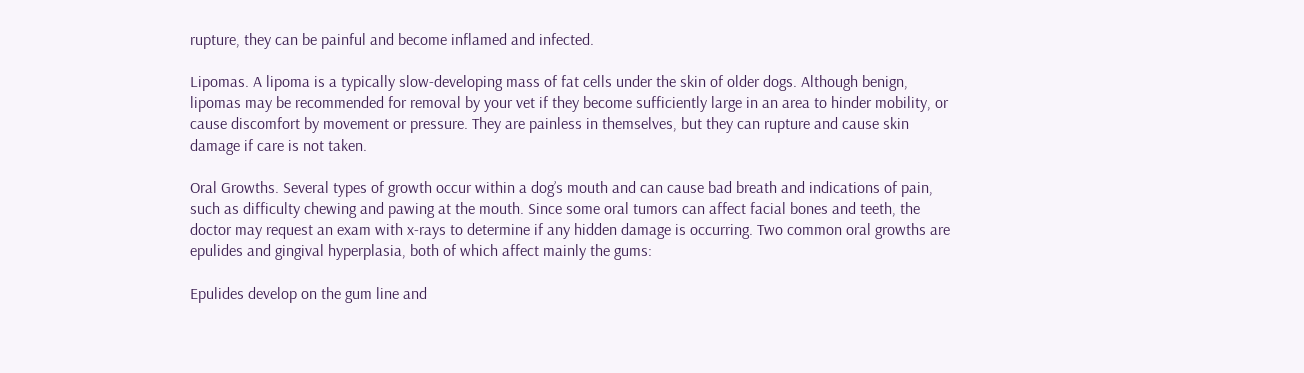rupture, they can be painful and become inflamed and infected.

Lipomas. A lipoma is a typically slow-developing mass of fat cells under the skin of older dogs. Although benign, lipomas may be recommended for removal by your vet if they become sufficiently large in an area to hinder mobility, or cause discomfort by movement or pressure. They are painless in themselves, but they can rupture and cause skin damage if care is not taken.

Oral Growths. Several types of growth occur within a dog’s mouth and can cause bad breath and indications of pain, such as difficulty chewing and pawing at the mouth. Since some oral tumors can affect facial bones and teeth, the doctor may request an exam with x-rays to determine if any hidden damage is occurring. Two common oral growths are epulides and gingival hyperplasia, both of which affect mainly the gums:

Epulides develop on the gum line and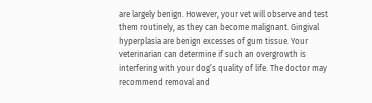are largely benign. However, your vet will observe and test them routinely, as they can become malignant. Gingival hyperplasia are benign excesses of gum tissue. Your veterinarian can determine if such an overgrowth is interfering with your dog’s quality of life. The doctor may recommend removal and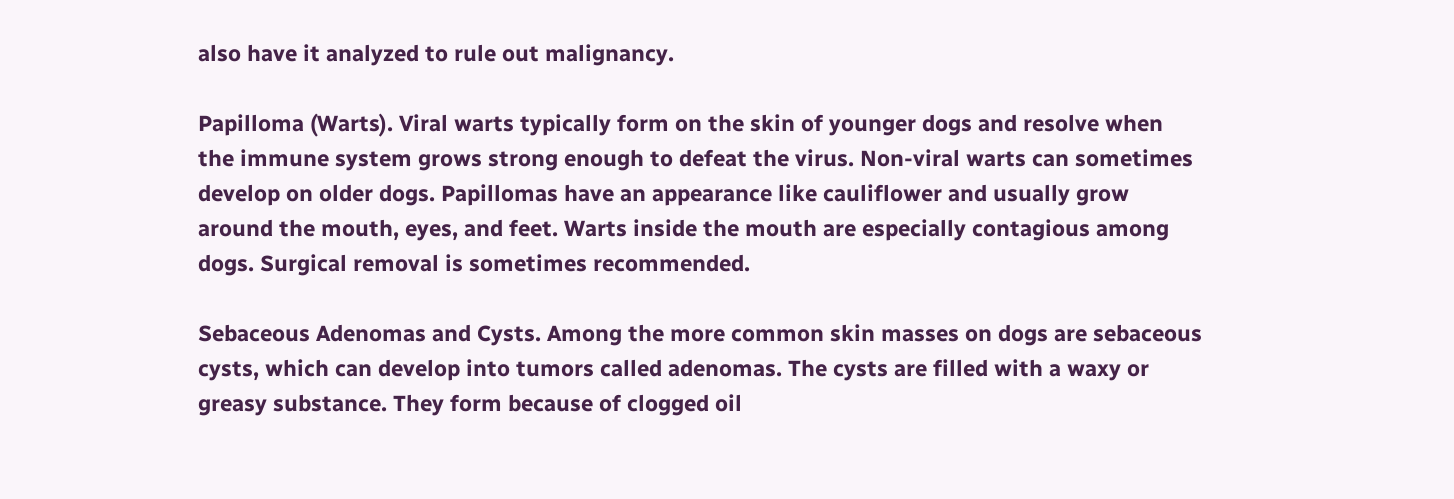also have it analyzed to rule out malignancy.

Papilloma (Warts). Viral warts typically form on the skin of younger dogs and resolve when the immune system grows strong enough to defeat the virus. Non-viral warts can sometimes develop on older dogs. Papillomas have an appearance like cauliflower and usually grow around the mouth, eyes, and feet. Warts inside the mouth are especially contagious among dogs. Surgical removal is sometimes recommended.

Sebaceous Adenomas and Cysts. Among the more common skin masses on dogs are sebaceous cysts, which can develop into tumors called adenomas. The cysts are filled with a waxy or greasy substance. They form because of clogged oil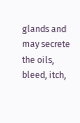glands and may secrete the oils, bleed, itch,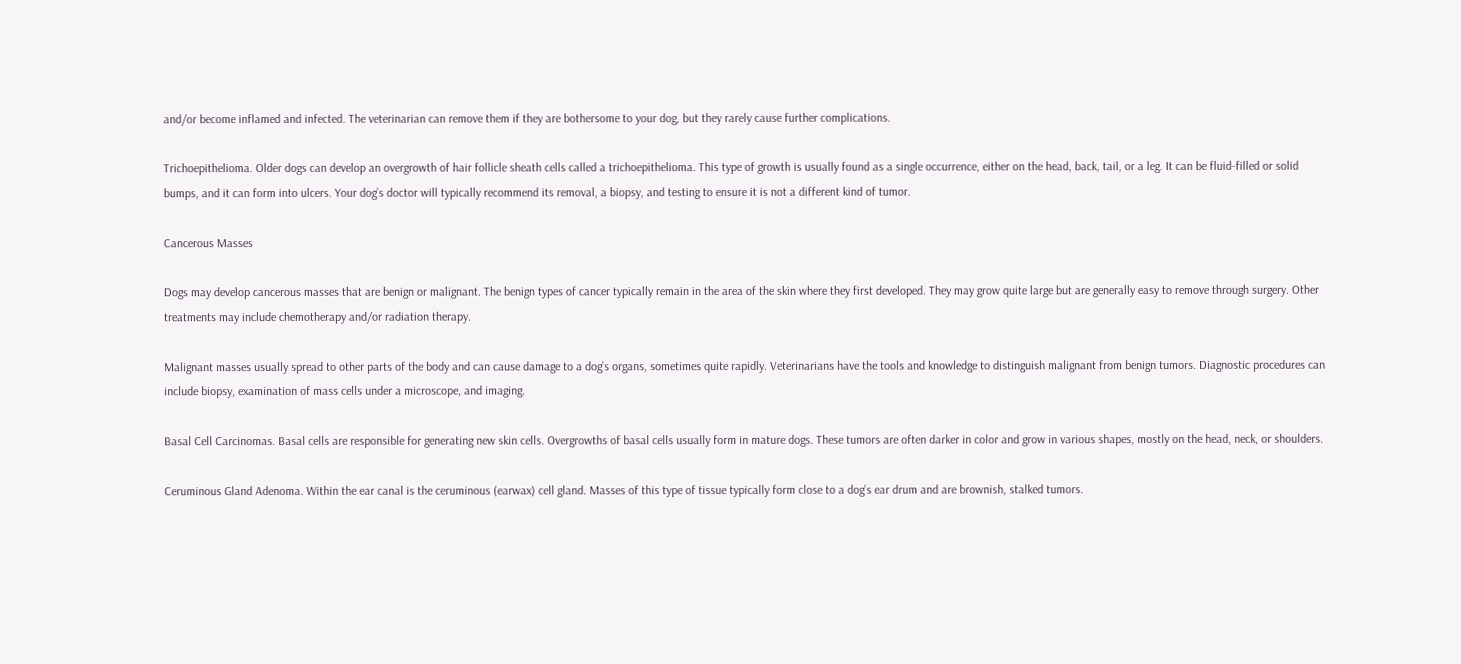and/or become inflamed and infected. The veterinarian can remove them if they are bothersome to your dog, but they rarely cause further complications.

Trichoepithelioma. Older dogs can develop an overgrowth of hair follicle sheath cells called a trichoepithelioma. This type of growth is usually found as a single occurrence, either on the head, back, tail, or a leg. It can be fluid-filled or solid bumps, and it can form into ulcers. Your dog’s doctor will typically recommend its removal, a biopsy, and testing to ensure it is not a different kind of tumor.

Cancerous Masses

Dogs may develop cancerous masses that are benign or malignant. The benign types of cancer typically remain in the area of the skin where they first developed. They may grow quite large but are generally easy to remove through surgery. Other treatments may include chemotherapy and/or radiation therapy.

Malignant masses usually spread to other parts of the body and can cause damage to a dog’s organs, sometimes quite rapidly. Veterinarians have the tools and knowledge to distinguish malignant from benign tumors. Diagnostic procedures can include biopsy, examination of mass cells under a microscope, and imaging.

Basal Cell Carcinomas. Basal cells are responsible for generating new skin cells. Overgrowths of basal cells usually form in mature dogs. These tumors are often darker in color and grow in various shapes, mostly on the head, neck, or shoulders.

Ceruminous Gland Adenoma. Within the ear canal is the ceruminous (earwax) cell gland. Masses of this type of tissue typically form close to a dog’s ear drum and are brownish, stalked tumors.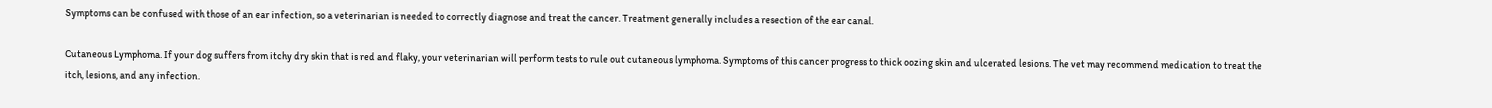Symptoms can be confused with those of an ear infection, so a veterinarian is needed to correctly diagnose and treat the cancer. Treatment generally includes a resection of the ear canal.

Cutaneous Lymphoma. If your dog suffers from itchy dry skin that is red and flaky, your veterinarian will perform tests to rule out cutaneous lymphoma. Symptoms of this cancer progress to thick oozing skin and ulcerated lesions. The vet may recommend medication to treat the itch, lesions, and any infection.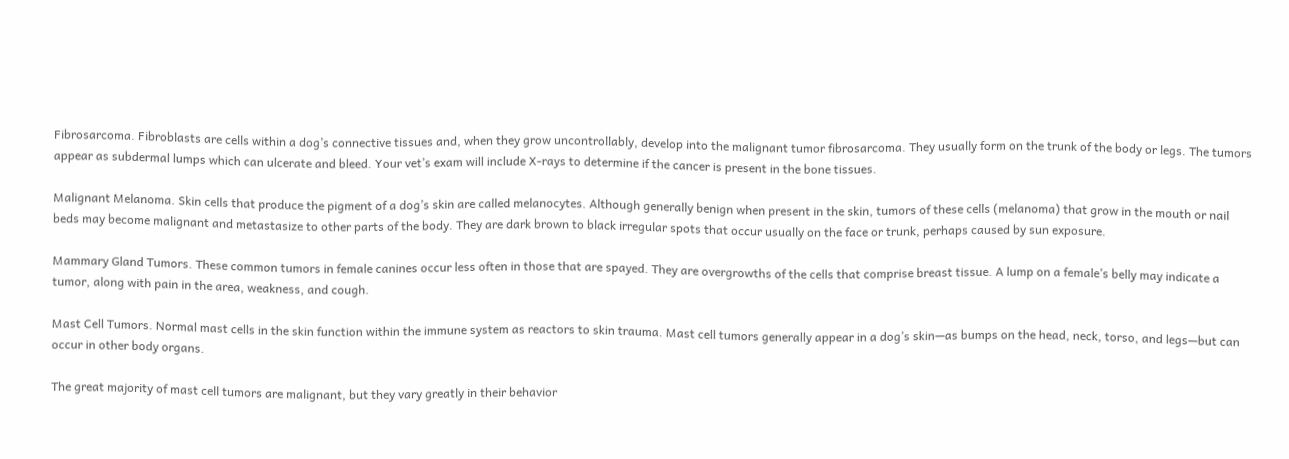Fibrosarcoma. Fibroblasts are cells within a dog’s connective tissues and, when they grow uncontrollably, develop into the malignant tumor fibrosarcoma. They usually form on the trunk of the body or legs. The tumors appear as subdermal lumps which can ulcerate and bleed. Your vet’s exam will include X-rays to determine if the cancer is present in the bone tissues.

Malignant Melanoma. Skin cells that produce the pigment of a dog’s skin are called melanocytes. Although generally benign when present in the skin, tumors of these cells (melanoma) that grow in the mouth or nail beds may become malignant and metastasize to other parts of the body. They are dark brown to black irregular spots that occur usually on the face or trunk, perhaps caused by sun exposure.

Mammary Gland Tumors. These common tumors in female canines occur less often in those that are spayed. They are overgrowths of the cells that comprise breast tissue. A lump on a female’s belly may indicate a tumor, along with pain in the area, weakness, and cough.

Mast Cell Tumors. Normal mast cells in the skin function within the immune system as reactors to skin trauma. Mast cell tumors generally appear in a dog’s skin—as bumps on the head, neck, torso, and legs—but can occur in other body organs.

The great majority of mast cell tumors are malignant, but they vary greatly in their behavior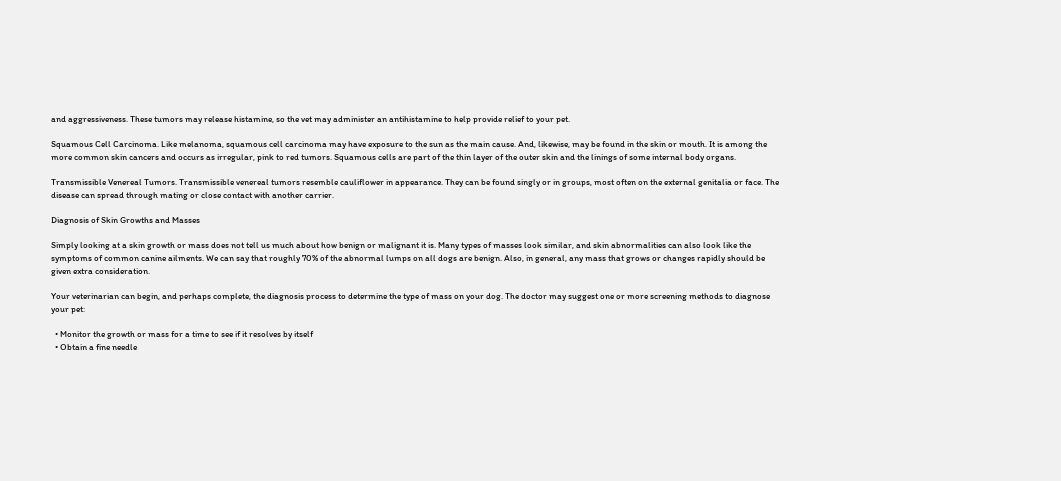and aggressiveness. These tumors may release histamine, so the vet may administer an antihistamine to help provide relief to your pet.

Squamous Cell Carcinoma. Like melanoma, squamous cell carcinoma may have exposure to the sun as the main cause. And, likewise, may be found in the skin or mouth. It is among the more common skin cancers and occurs as irregular, pink to red tumors. Squamous cells are part of the thin layer of the outer skin and the linings of some internal body organs.

Transmissible Venereal Tumors. Transmissible venereal tumors resemble cauliflower in appearance. They can be found singly or in groups, most often on the external genitalia or face. The disease can spread through mating or close contact with another carrier.

Diagnosis of Skin Growths and Masses

Simply looking at a skin growth or mass does not tell us much about how benign or malignant it is. Many types of masses look similar, and skin abnormalities can also look like the symptoms of common canine ailments. We can say that roughly 70% of the abnormal lumps on all dogs are benign. Also, in general, any mass that grows or changes rapidly should be given extra consideration.

Your veterinarian can begin, and perhaps complete, the diagnosis process to determine the type of mass on your dog. The doctor may suggest one or more screening methods to diagnose your pet:

  • Monitor the growth or mass for a time to see if it resolves by itself
  • Obtain a fine needle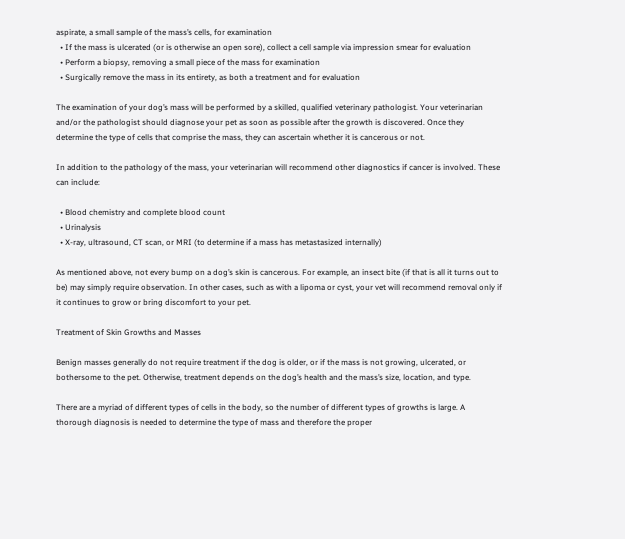aspirate, a small sample of the mass’s cells, for examination
  • If the mass is ulcerated (or is otherwise an open sore), collect a cell sample via impression smear for evaluation
  • Perform a biopsy, removing a small piece of the mass for examination
  • Surgically remove the mass in its entirety, as both a treatment and for evaluation

The examination of your dog’s mass will be performed by a skilled, qualified veterinary pathologist. Your veterinarian and/or the pathologist should diagnose your pet as soon as possible after the growth is discovered. Once they determine the type of cells that comprise the mass, they can ascertain whether it is cancerous or not.

In addition to the pathology of the mass, your veterinarian will recommend other diagnostics if cancer is involved. These can include:

  • Blood chemistry and complete blood count
  • Urinalysis
  • X-ray, ultrasound, CT scan, or MRI (to determine if a mass has metastasized internally)

As mentioned above, not every bump on a dog’s skin is cancerous. For example, an insect bite (if that is all it turns out to be) may simply require observation. In other cases, such as with a lipoma or cyst, your vet will recommend removal only if it continues to grow or bring discomfort to your pet.

Treatment of Skin Growths and Masses

Benign masses generally do not require treatment if the dog is older, or if the mass is not growing, ulcerated, or bothersome to the pet. Otherwise, treatment depends on the dog’s health and the mass’s size, location, and type.

There are a myriad of different types of cells in the body, so the number of different types of growths is large. A thorough diagnosis is needed to determine the type of mass and therefore the proper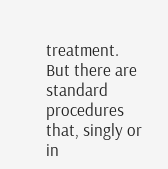treatment. But there are standard procedures that, singly or in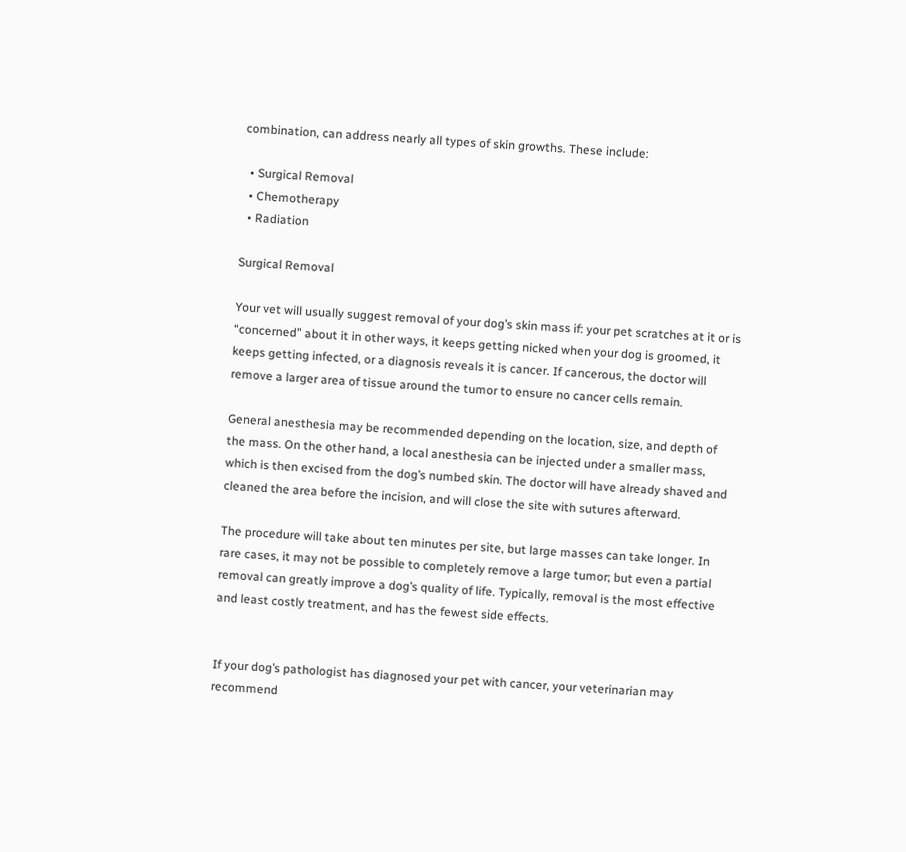combination, can address nearly all types of skin growths. These include:

  • Surgical Removal
  • Chemotherapy
  • Radiation

Surgical Removal

Your vet will usually suggest removal of your dog’s skin mass if: your pet scratches at it or is “concerned” about it in other ways, it keeps getting nicked when your dog is groomed, it keeps getting infected, or a diagnosis reveals it is cancer. If cancerous, the doctor will remove a larger area of tissue around the tumor to ensure no cancer cells remain.

General anesthesia may be recommended depending on the location, size, and depth of the mass. On the other hand, a local anesthesia can be injected under a smaller mass, which is then excised from the dog’s numbed skin. The doctor will have already shaved and cleaned the area before the incision, and will close the site with sutures afterward.

The procedure will take about ten minutes per site, but large masses can take longer. In rare cases, it may not be possible to completely remove a large tumor; but even a partial removal can greatly improve a dog’s quality of life. Typically, removal is the most effective and least costly treatment, and has the fewest side effects.


If your dog’s pathologist has diagnosed your pet with cancer, your veterinarian may recommend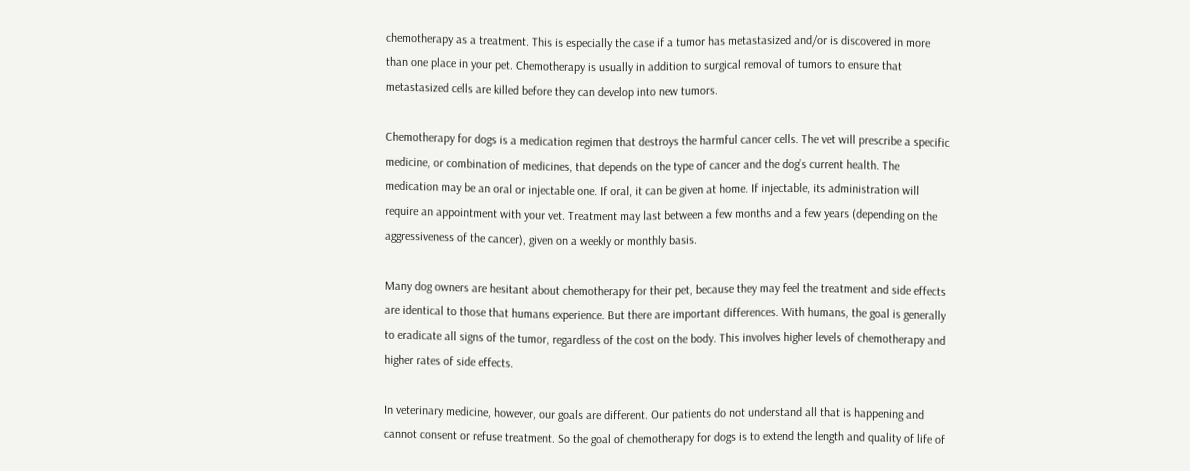chemotherapy as a treatment. This is especially the case if a tumor has metastasized and/or is discovered in more than one place in your pet. Chemotherapy is usually in addition to surgical removal of tumors to ensure that metastasized cells are killed before they can develop into new tumors.

Chemotherapy for dogs is a medication regimen that destroys the harmful cancer cells. The vet will prescribe a specific medicine, or combination of medicines, that depends on the type of cancer and the dog’s current health. The medication may be an oral or injectable one. If oral, it can be given at home. If injectable, its administration will require an appointment with your vet. Treatment may last between a few months and a few years (depending on the aggressiveness of the cancer), given on a weekly or monthly basis.

Many dog owners are hesitant about chemotherapy for their pet, because they may feel the treatment and side effects are identical to those that humans experience. But there are important differences. With humans, the goal is generally to eradicate all signs of the tumor, regardless of the cost on the body. This involves higher levels of chemotherapy and higher rates of side effects.

In veterinary medicine, however, our goals are different. Our patients do not understand all that is happening and cannot consent or refuse treatment. So the goal of chemotherapy for dogs is to extend the length and quality of life of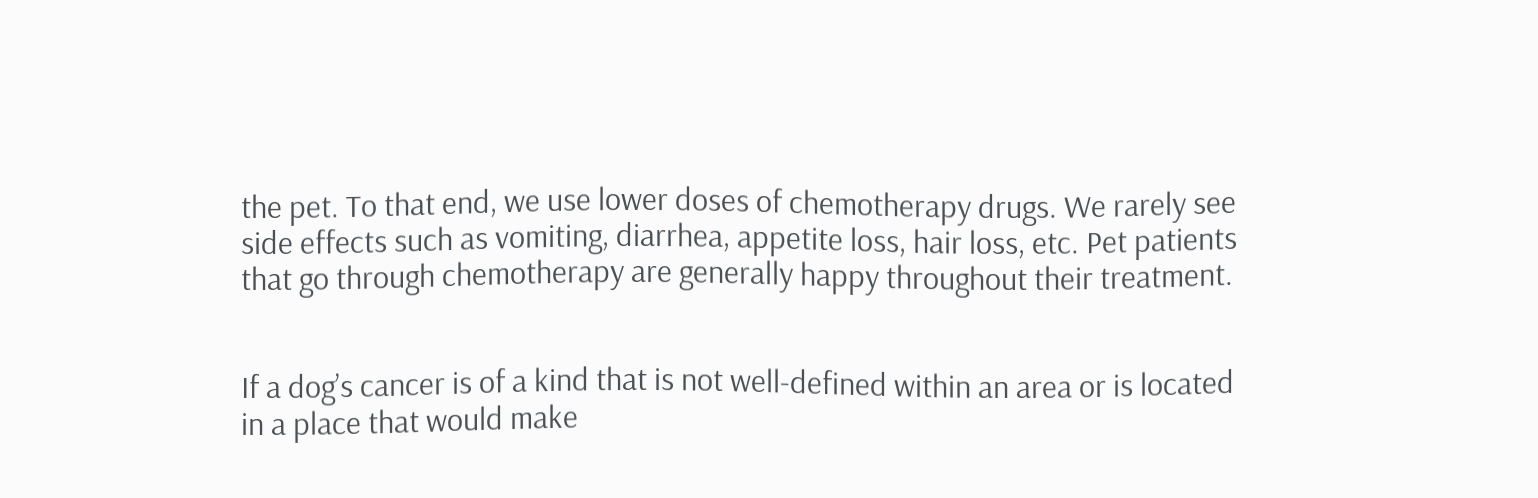the pet. To that end, we use lower doses of chemotherapy drugs. We rarely see side effects such as vomiting, diarrhea, appetite loss, hair loss, etc. Pet patients that go through chemotherapy are generally happy throughout their treatment.


If a dog’s cancer is of a kind that is not well-defined within an area or is located in a place that would make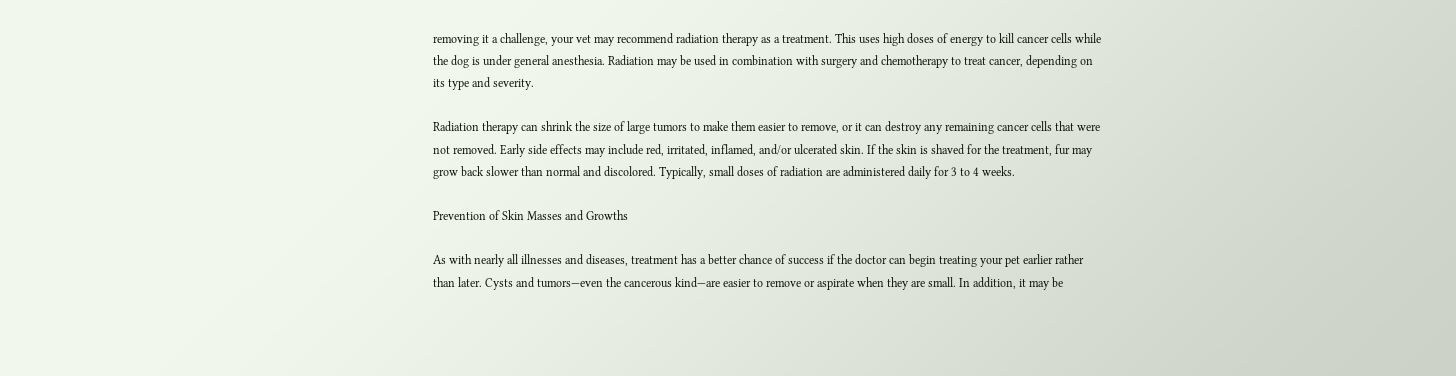removing it a challenge, your vet may recommend radiation therapy as a treatment. This uses high doses of energy to kill cancer cells while the dog is under general anesthesia. Radiation may be used in combination with surgery and chemotherapy to treat cancer, depending on its type and severity.

Radiation therapy can shrink the size of large tumors to make them easier to remove, or it can destroy any remaining cancer cells that were not removed. Early side effects may include red, irritated, inflamed, and/or ulcerated skin. If the skin is shaved for the treatment, fur may grow back slower than normal and discolored. Typically, small doses of radiation are administered daily for 3 to 4 weeks.

Prevention of Skin Masses and Growths

As with nearly all illnesses and diseases, treatment has a better chance of success if the doctor can begin treating your pet earlier rather than later. Cysts and tumors—even the cancerous kind—are easier to remove or aspirate when they are small. In addition, it may be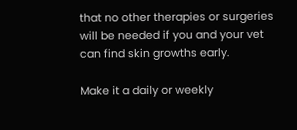that no other therapies or surgeries will be needed if you and your vet can find skin growths early.

Make it a daily or weekly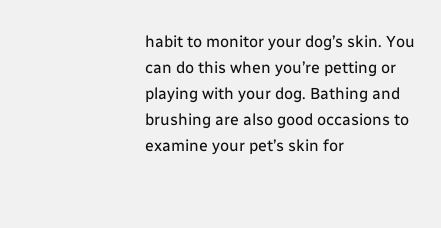habit to monitor your dog’s skin. You can do this when you’re petting or playing with your dog. Bathing and brushing are also good occasions to examine your pet’s skin for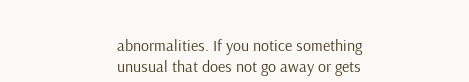abnormalities. If you notice something unusual that does not go away or gets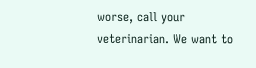worse, call your veterinarian. We want to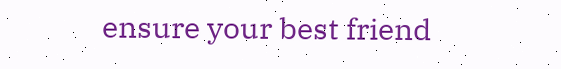ensure your best friend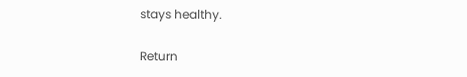stays healthy.

Return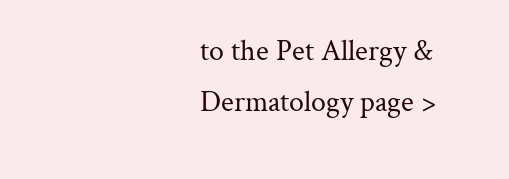to the Pet Allergy & Dermatology page >